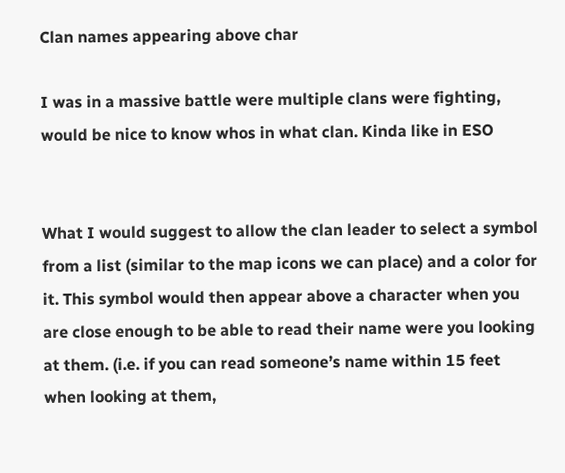Clan names appearing above char

I was in a massive battle were multiple clans were fighting, would be nice to know whos in what clan. Kinda like in ESO


What I would suggest to allow the clan leader to select a symbol from a list (similar to the map icons we can place) and a color for it. This symbol would then appear above a character when you are close enough to be able to read their name were you looking at them. (i.e. if you can read someone’s name within 15 feet when looking at them,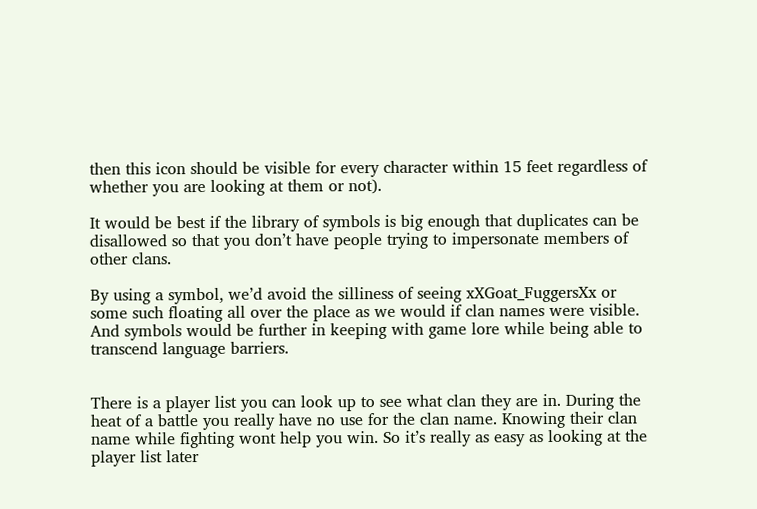then this icon should be visible for every character within 15 feet regardless of whether you are looking at them or not).

It would be best if the library of symbols is big enough that duplicates can be disallowed so that you don’t have people trying to impersonate members of other clans.

By using a symbol, we’d avoid the silliness of seeing xXGoat_FuggersXx or some such floating all over the place as we would if clan names were visible. And symbols would be further in keeping with game lore while being able to transcend language barriers.


There is a player list you can look up to see what clan they are in. During the heat of a battle you really have no use for the clan name. Knowing their clan name while fighting wont help you win. So it’s really as easy as looking at the player list later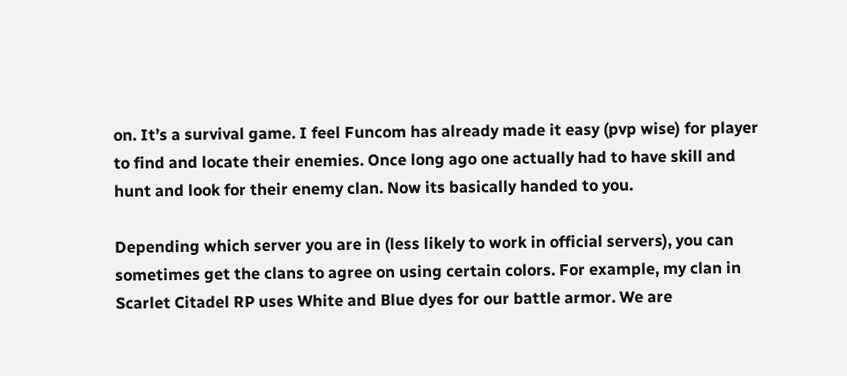on. It’s a survival game. I feel Funcom has already made it easy (pvp wise) for player to find and locate their enemies. Once long ago one actually had to have skill and hunt and look for their enemy clan. Now its basically handed to you.

Depending which server you are in (less likely to work in official servers), you can sometimes get the clans to agree on using certain colors. For example, my clan in Scarlet Citadel RP uses White and Blue dyes for our battle armor. We are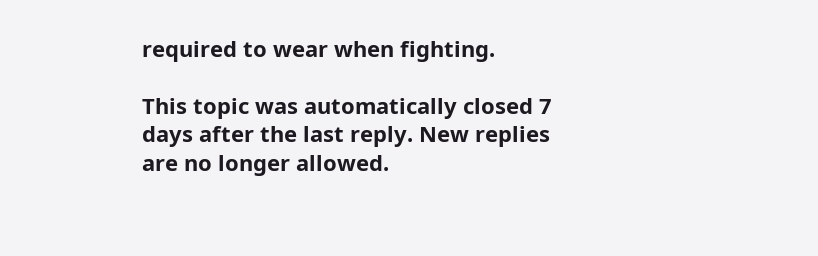required to wear when fighting.

This topic was automatically closed 7 days after the last reply. New replies are no longer allowed.